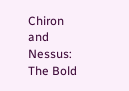Chiron and Nessus: The Bold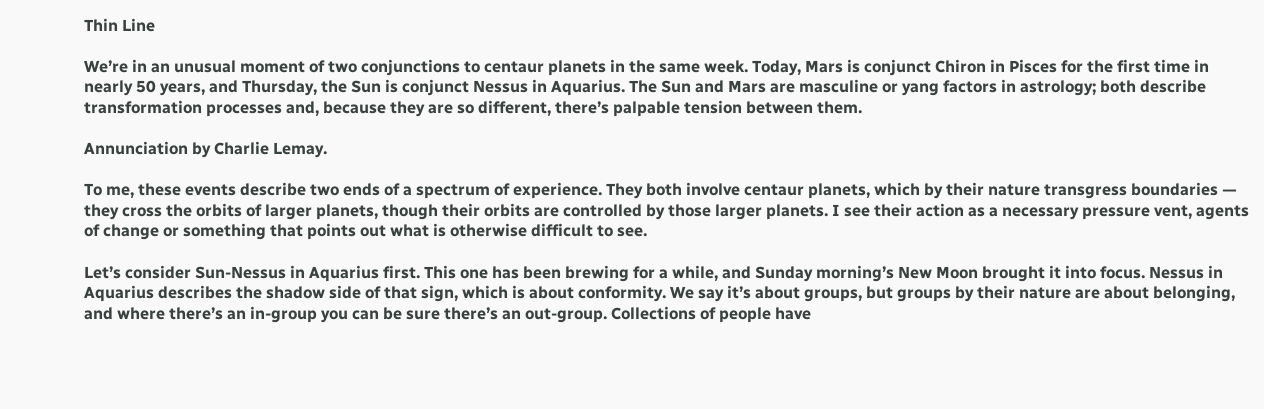Thin Line

We’re in an unusual moment of two conjunctions to centaur planets in the same week. Today, Mars is conjunct Chiron in Pisces for the first time in nearly 50 years, and Thursday, the Sun is conjunct Nessus in Aquarius. The Sun and Mars are masculine or yang factors in astrology; both describe transformation processes and, because they are so different, there’s palpable tension between them.

Annunciation by Charlie Lemay.

To me, these events describe two ends of a spectrum of experience. They both involve centaur planets, which by their nature transgress boundaries — they cross the orbits of larger planets, though their orbits are controlled by those larger planets. I see their action as a necessary pressure vent, agents of change or something that points out what is otherwise difficult to see.

Let’s consider Sun-Nessus in Aquarius first. This one has been brewing for a while, and Sunday morning’s New Moon brought it into focus. Nessus in Aquarius describes the shadow side of that sign, which is about conformity. We say it’s about groups, but groups by their nature are about belonging, and where there’s an in-group you can be sure there’s an out-group. Collections of people have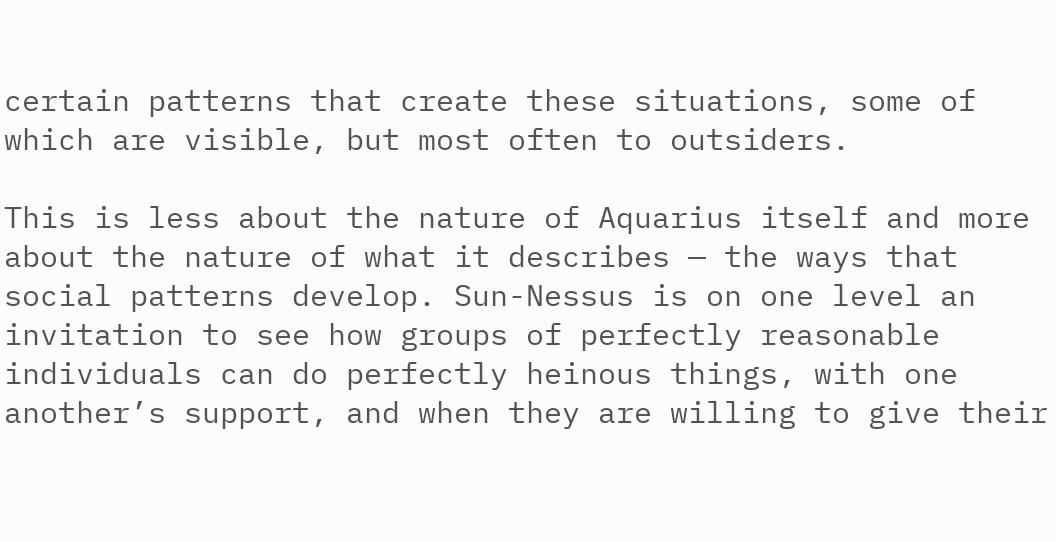certain patterns that create these situations, some of which are visible, but most often to outsiders.

This is less about the nature of Aquarius itself and more about the nature of what it describes — the ways that social patterns develop. Sun-Nessus is on one level an invitation to see how groups of perfectly reasonable individuals can do perfectly heinous things, with one another’s support, and when they are willing to give their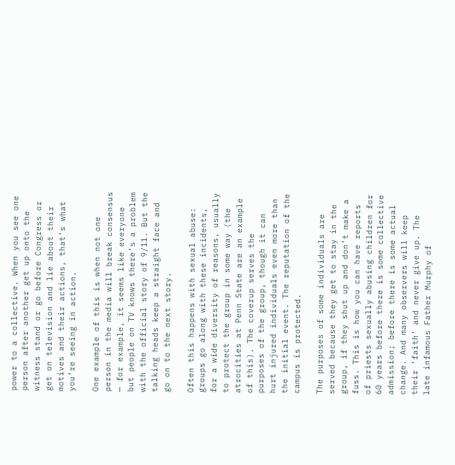power to a collective. When you see one person after another get up onto the witness stand or go before Congress or get on television and lie about their motives and their actions, that’s what you’re seeing in action.

One example of this is when not one person in the media will break consensus — for example, it seems like everyone but people on TV knows there’s a problem with the official story of 9/11. But the talking heads keep a straight face and go on to the next story.

Often this happens with sexual abuse: groups go along with these incidents, for a wide diversity of reasons, usually to protect the group in some way (the atrocities at Penn State are an example of this). The coverup serves the purposes of the group, though it can hurt injured individuals even more than the initial event. The reputation of the campus is protected.

The purposes of some individuals are served because they get to stay in the group, if they shut up and don’t make a fuss. This is how you can have reports of priests sexually abusing children for 60 years before there is some collective admission; before there is some actual change. And many observers will keep their ‘faith’ and never give up. The late infamous Father Murphy of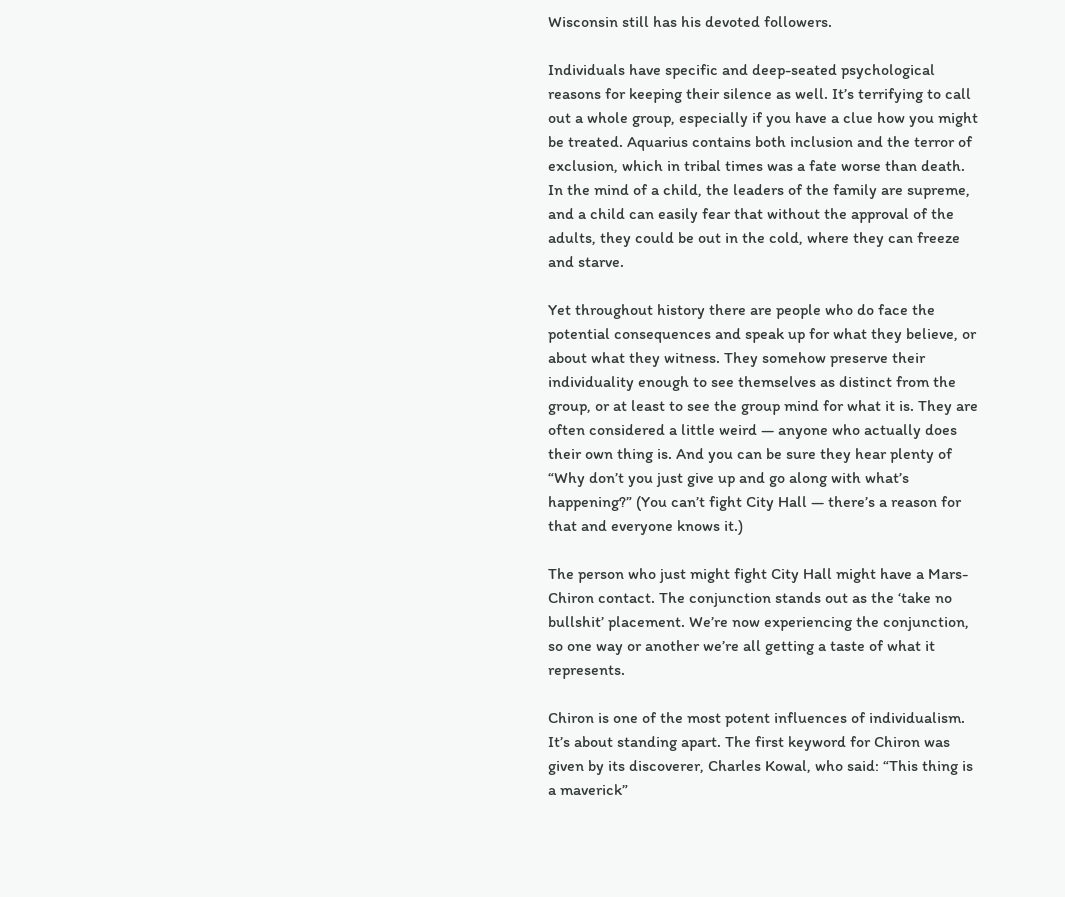Wisconsin still has his devoted followers.

Individuals have specific and deep-seated psychological reasons for keeping their silence as well. It’s terrifying to call out a whole group, especially if you have a clue how you might be treated. Aquarius contains both inclusion and the terror of exclusion, which in tribal times was a fate worse than death. In the mind of a child, the leaders of the family are supreme, and a child can easily fear that without the approval of the adults, they could be out in the cold, where they can freeze and starve.

Yet throughout history there are people who do face the potential consequences and speak up for what they believe, or about what they witness. They somehow preserve their individuality enough to see themselves as distinct from the group, or at least to see the group mind for what it is. They are often considered a little weird — anyone who actually does their own thing is. And you can be sure they hear plenty of “Why don’t you just give up and go along with what’s happening?” (You can’t fight City Hall — there’s a reason for that and everyone knows it.)

The person who just might fight City Hall might have a Mars-Chiron contact. The conjunction stands out as the ‘take no bullshit’ placement. We’re now experiencing the conjunction, so one way or another we’re all getting a taste of what it represents.

Chiron is one of the most potent influences of individualism. It’s about standing apart. The first keyword for Chiron was given by its discoverer, Charles Kowal, who said: “This thing is a maverick”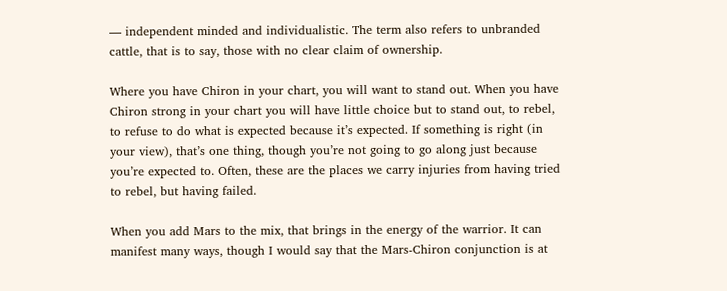— independent minded and individualistic. The term also refers to unbranded cattle, that is to say, those with no clear claim of ownership.

Where you have Chiron in your chart, you will want to stand out. When you have Chiron strong in your chart you will have little choice but to stand out, to rebel, to refuse to do what is expected because it’s expected. If something is right (in your view), that’s one thing, though you’re not going to go along just because you’re expected to. Often, these are the places we carry injuries from having tried to rebel, but having failed.

When you add Mars to the mix, that brings in the energy of the warrior. It can manifest many ways, though I would say that the Mars-Chiron conjunction is at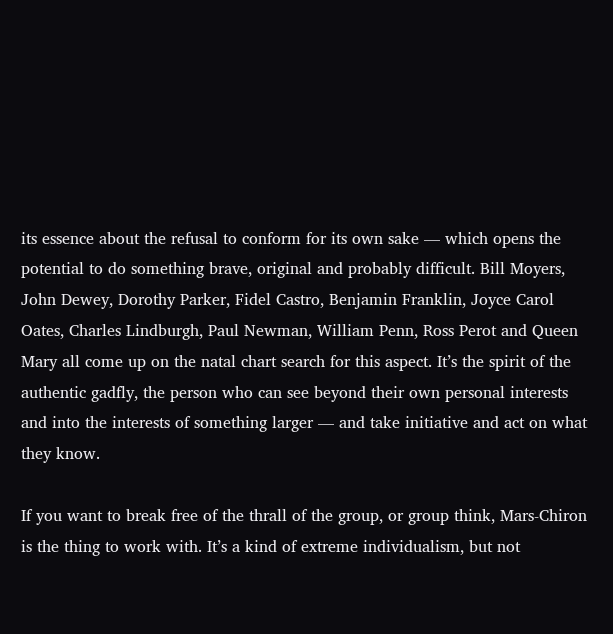its essence about the refusal to conform for its own sake — which opens the potential to do something brave, original and probably difficult. Bill Moyers, John Dewey, Dorothy Parker, Fidel Castro, Benjamin Franklin, Joyce Carol Oates, Charles Lindburgh, Paul Newman, William Penn, Ross Perot and Queen Mary all come up on the natal chart search for this aspect. It’s the spirit of the authentic gadfly, the person who can see beyond their own personal interests and into the interests of something larger — and take initiative and act on what they know.

If you want to break free of the thrall of the group, or group think, Mars-Chiron is the thing to work with. It’s a kind of extreme individualism, but not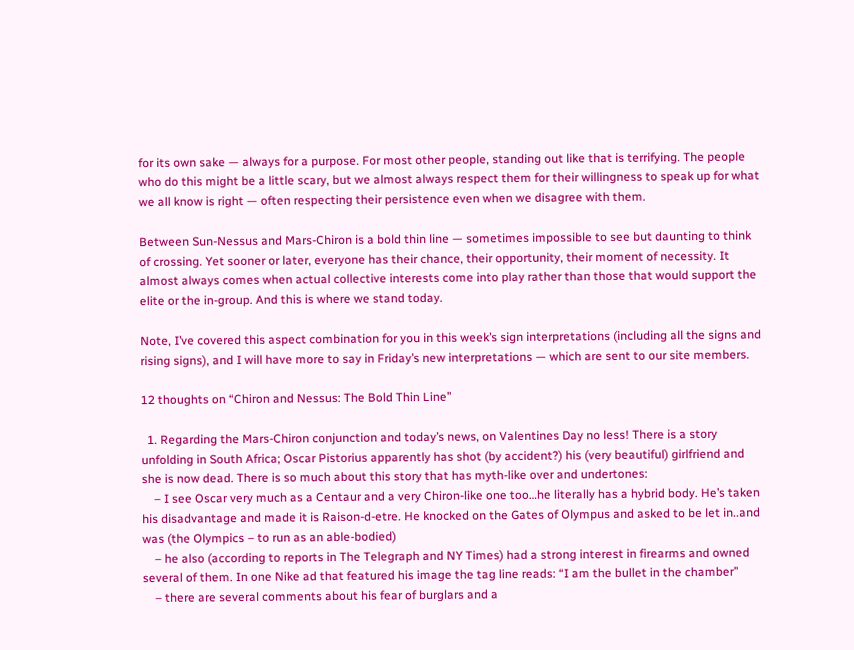for its own sake — always for a purpose. For most other people, standing out like that is terrifying. The people who do this might be a little scary, but we almost always respect them for their willingness to speak up for what we all know is right — often respecting their persistence even when we disagree with them.

Between Sun-Nessus and Mars-Chiron is a bold thin line — sometimes impossible to see but daunting to think of crossing. Yet sooner or later, everyone has their chance, their opportunity, their moment of necessity. It almost always comes when actual collective interests come into play rather than those that would support the elite or the in-group. And this is where we stand today.

Note, I’ve covered this aspect combination for you in this week’s sign interpretations (including all the signs and rising signs), and I will have more to say in Friday’s new interpretations — which are sent to our site members.

12 thoughts on “Chiron and Nessus: The Bold Thin Line”

  1. Regarding the Mars-Chiron conjunction and today’s news, on Valentines Day no less! There is a story unfolding in South Africa; Oscar Pistorius apparently has shot (by accident?) his (very beautiful) girlfriend and she is now dead. There is so much about this story that has myth-like over and undertones:
    – I see Oscar very much as a Centaur and a very Chiron-like one too…he literally has a hybrid body. He’s taken his disadvantage and made it is Raison-d-etre. He knocked on the Gates of Olympus and asked to be let in..and was (the Olympics – to run as an able-bodied)
    – he also (according to reports in The Telegraph and NY Times) had a strong interest in firearms and owned several of them. In one Nike ad that featured his image the tag line reads: “I am the bullet in the chamber”
    – there are several comments about his fear of burglars and a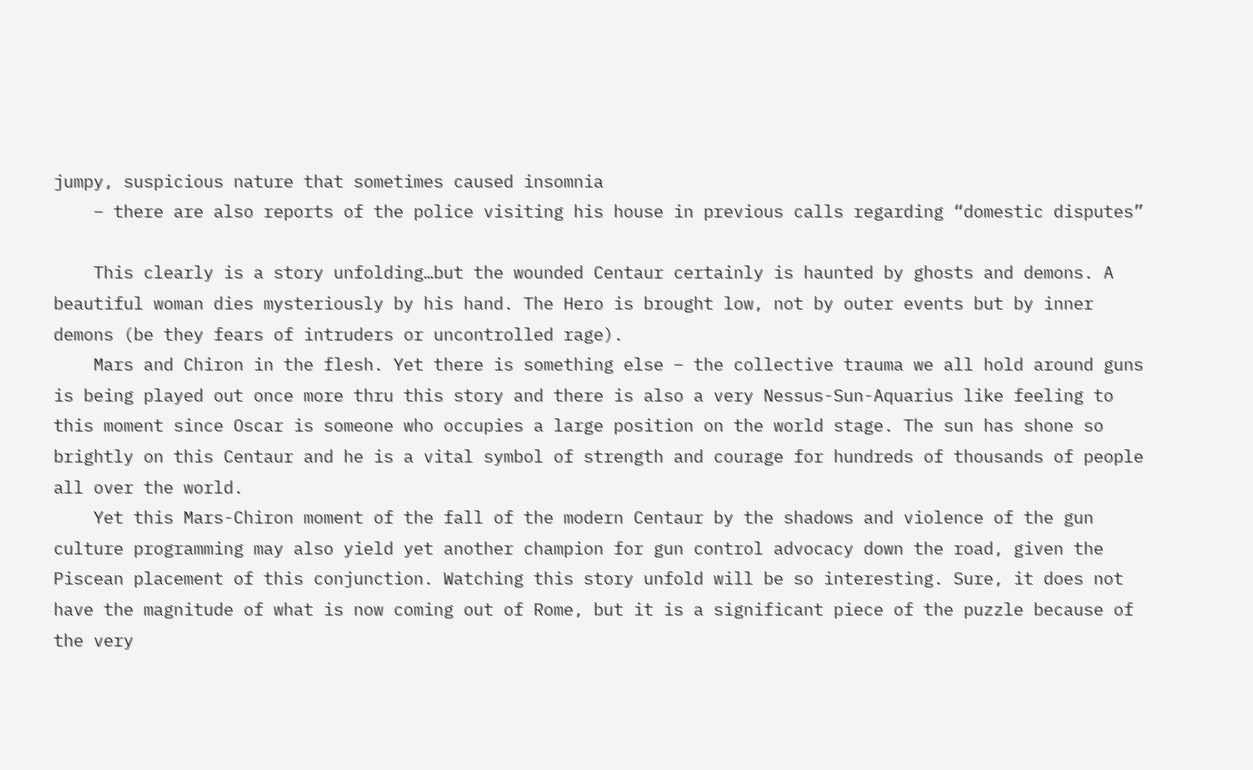jumpy, suspicious nature that sometimes caused insomnia
    – there are also reports of the police visiting his house in previous calls regarding “domestic disputes”

    This clearly is a story unfolding…but the wounded Centaur certainly is haunted by ghosts and demons. A beautiful woman dies mysteriously by his hand. The Hero is brought low, not by outer events but by inner demons (be they fears of intruders or uncontrolled rage).
    Mars and Chiron in the flesh. Yet there is something else – the collective trauma we all hold around guns is being played out once more thru this story and there is also a very Nessus-Sun-Aquarius like feeling to this moment since Oscar is someone who occupies a large position on the world stage. The sun has shone so brightly on this Centaur and he is a vital symbol of strength and courage for hundreds of thousands of people all over the world.
    Yet this Mars-Chiron moment of the fall of the modern Centaur by the shadows and violence of the gun culture programming may also yield yet another champion for gun control advocacy down the road, given the Piscean placement of this conjunction. Watching this story unfold will be so interesting. Sure, it does not have the magnitude of what is now coming out of Rome, but it is a significant piece of the puzzle because of the very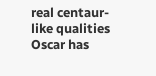real centaur-like qualities Oscar has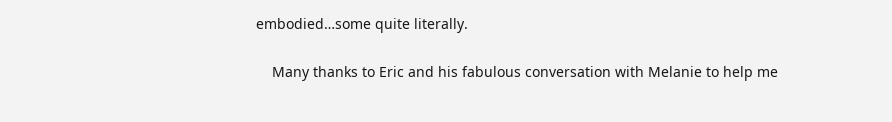embodied…some quite literally.

    Many thanks to Eric and his fabulous conversation with Melanie to help me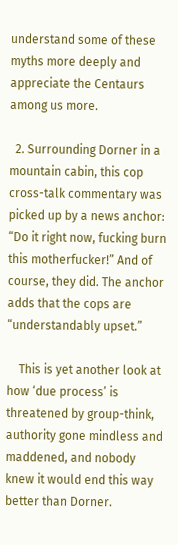understand some of these myths more deeply and appreciate the Centaurs among us more.

  2. Surrounding Dorner in a mountain cabin, this cop cross-talk commentary was picked up by a news anchor: “Do it right now, fucking burn this motherfucker!” And of course, they did. The anchor adds that the cops are “understandably upset.”

    This is yet another look at how ‘due process’ is threatened by group-think, authority gone mindless and maddened, and nobody knew it would end this way better than Dorner.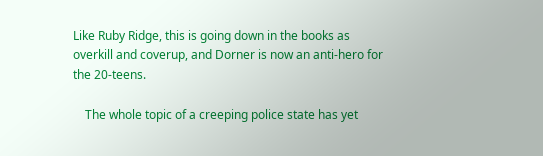Like Ruby Ridge, this is going down in the books as overkill and coverup, and Dorner is now an anti-hero for the 20-teens.

    The whole topic of a creeping police state has yet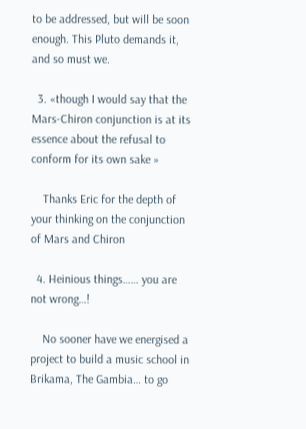to be addressed, but will be soon enough. This Pluto demands it, and so must we.

  3. «though I would say that the Mars-Chiron conjunction is at its essence about the refusal to conform for its own sake »

    Thanks Eric for the depth of your thinking on the conjunction of Mars and Chiron

  4. Heinious things…… you are not wrong…!

    No sooner have we energised a project to build a music school in Brikama, The Gambia… to go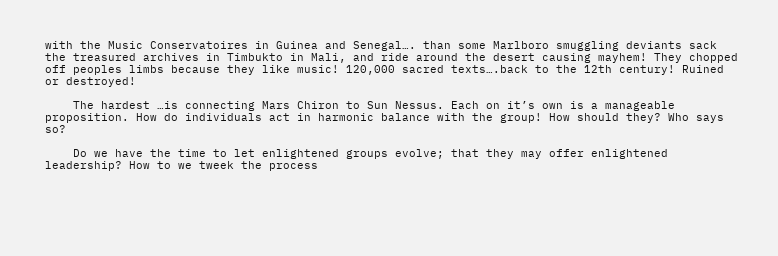with the Music Conservatoires in Guinea and Senegal…. than some Marlboro smuggling deviants sack the treasured archives in Timbukto in Mali, and ride around the desert causing mayhem! They chopped off peoples limbs because they like music! 120,000 sacred texts….back to the 12th century! Ruined or destroyed!

    The hardest …is connecting Mars Chiron to Sun Nessus. Each on it’s own is a manageable proposition. How do individuals act in harmonic balance with the group! How should they? Who says so?

    Do we have the time to let enlightened groups evolve; that they may offer enlightened leadership? How to we tweek the process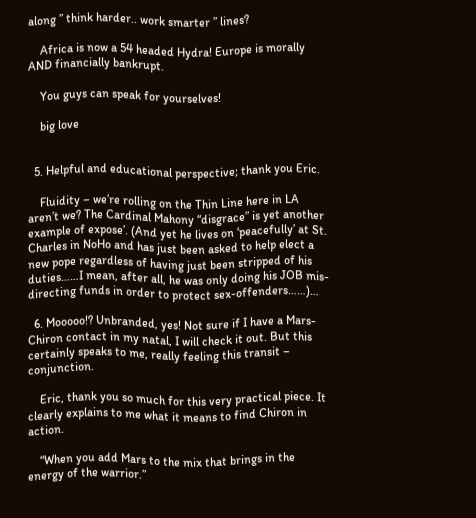along ” think harder.. work smarter ” lines?

    Africa is now a 54 headed Hydra! Europe is morally AND financially bankrupt.

    You guys can speak for yourselves!

    big love


  5. Helpful and educational perspective; thank you Eric.

    Fluidity – we’re rolling on the Thin Line here in LA aren’t we? The Cardinal Mahony “disgrace” is yet another example of expose’. (And yet he lives on ‘peacefully’ at St. Charles in NoHo and has just been asked to help elect a new pope regardless of having just been stripped of his duties……I mean, after all, he was only doing his JOB mis-directing funds in order to protect sex-offenders……)…

  6. Mooooo!? Unbranded, yes! Not sure if I have a Mars-Chiron contact in my natal, I will check it out. But this certainly speaks to me, really feeling this transit – conjunction.

    Eric, thank you so much for this very practical piece. It clearly explains to me what it means to find Chiron in action.

    “When you add Mars to the mix that brings in the energy of the warrior.”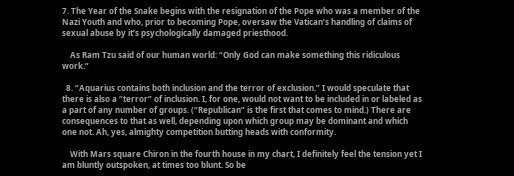7. The Year of the Snake begins with the resignation of the Pope who was a member of the Nazi Youth and who, prior to becoming Pope, oversaw the Vatican’s handling of claims of sexual abuse by it’s psychologically damaged priesthood.

    As Ram Tzu said of our human world: “Only God can make something this ridiculous work.”

  8. “Aquarius contains both inclusion and the terror of exclusion.” I would speculate that there is also a “terror” of inclusion. I, for one, would not want to be included in or labeled as a part of any number of groups. (“Republican” is the first that comes to mind.) There are consequences to that as well, depending upon which group may be dominant and which one not. Ah, yes, almighty competition butting heads with conformity.

    With Mars square Chiron in the fourth house in my chart, I definitely feel the tension yet I am bluntly outspoken, at times too blunt. So be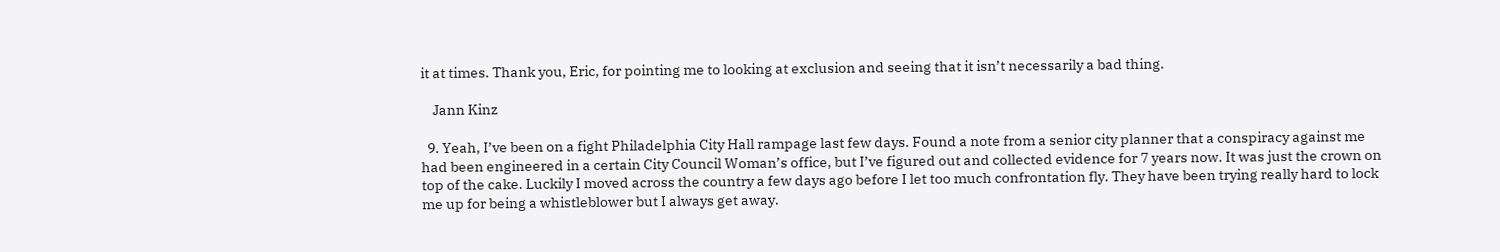it at times. Thank you, Eric, for pointing me to looking at exclusion and seeing that it isn’t necessarily a bad thing.

    Jann Kinz

  9. Yeah, I’ve been on a fight Philadelphia City Hall rampage last few days. Found a note from a senior city planner that a conspiracy against me had been engineered in a certain City Council Woman’s office, but I’ve figured out and collected evidence for 7 years now. It was just the crown on top of the cake. Luckily I moved across the country a few days ago before I let too much confrontation fly. They have been trying really hard to lock me up for being a whistleblower but I always get away.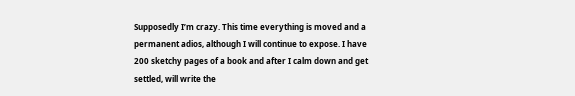Supposedly I’m crazy. This time everything is moved and a permanent adios, although I will continue to expose. I have 200 sketchy pages of a book and after I calm down and get settled, will write the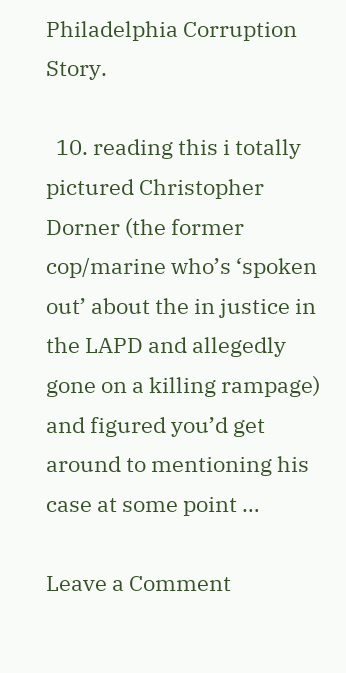Philadelphia Corruption Story.

  10. reading this i totally pictured Christopher Dorner (the former cop/marine who’s ‘spoken out’ about the in justice in the LAPD and allegedly gone on a killing rampage) and figured you’d get around to mentioning his case at some point …

Leave a Comment